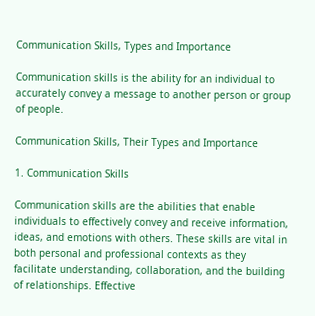Communication Skills, Types and Importance

Communication skills is the ability for an individual to accurately convey a message to another person or group of people.

Communication Skills, Their Types and Importance

1. Communication Skills

Communication skills are the abilities that enable individuals to effectively convey and receive information, ideas, and emotions with others. These skills are vital in both personal and professional contexts as they facilitate understanding, collaboration, and the building of relationships. Effective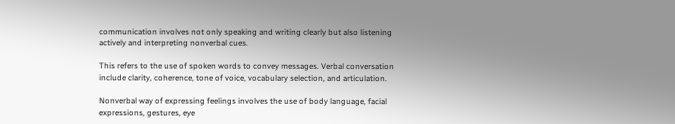communication involves not only speaking and writing clearly but also listening actively and interpreting nonverbal cues.

This refers to the use of spoken words to convey messages. Verbal conversation include clarity, coherence, tone of voice, vocabulary selection, and articulation.

Nonverbal way of expressing feelings involves the use of body language, facial expressions, gestures, eye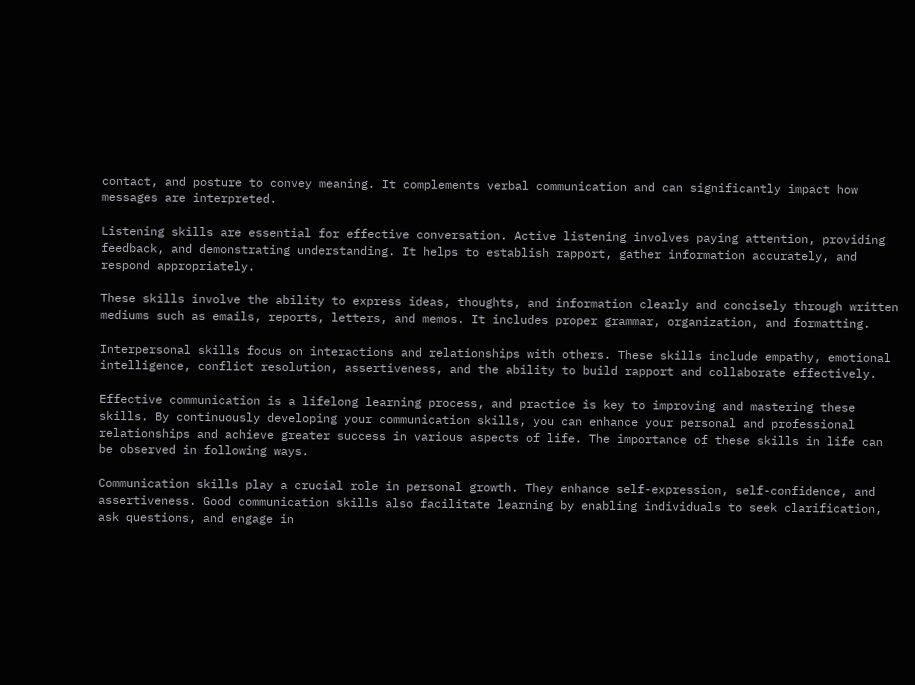contact, and posture to convey meaning. It complements verbal communication and can significantly impact how messages are interpreted.

Listening skills are essential for effective conversation. Active listening involves paying attention, providing feedback, and demonstrating understanding. It helps to establish rapport, gather information accurately, and respond appropriately.

These skills involve the ability to express ideas, thoughts, and information clearly and concisely through written mediums such as emails, reports, letters, and memos. It includes proper grammar, organization, and formatting.

Interpersonal skills focus on interactions and relationships with others. These skills include empathy, emotional intelligence, conflict resolution, assertiveness, and the ability to build rapport and collaborate effectively.

Effective communication is a lifelong learning process, and practice is key to improving and mastering these skills. By continuously developing your communication skills, you can enhance your personal and professional relationships and achieve greater success in various aspects of life. The importance of these skills in life can be observed in following ways.

Communication skills play a crucial role in personal growth. They enhance self-expression, self-confidence, and assertiveness. Good communication skills also facilitate learning by enabling individuals to seek clarification, ask questions, and engage in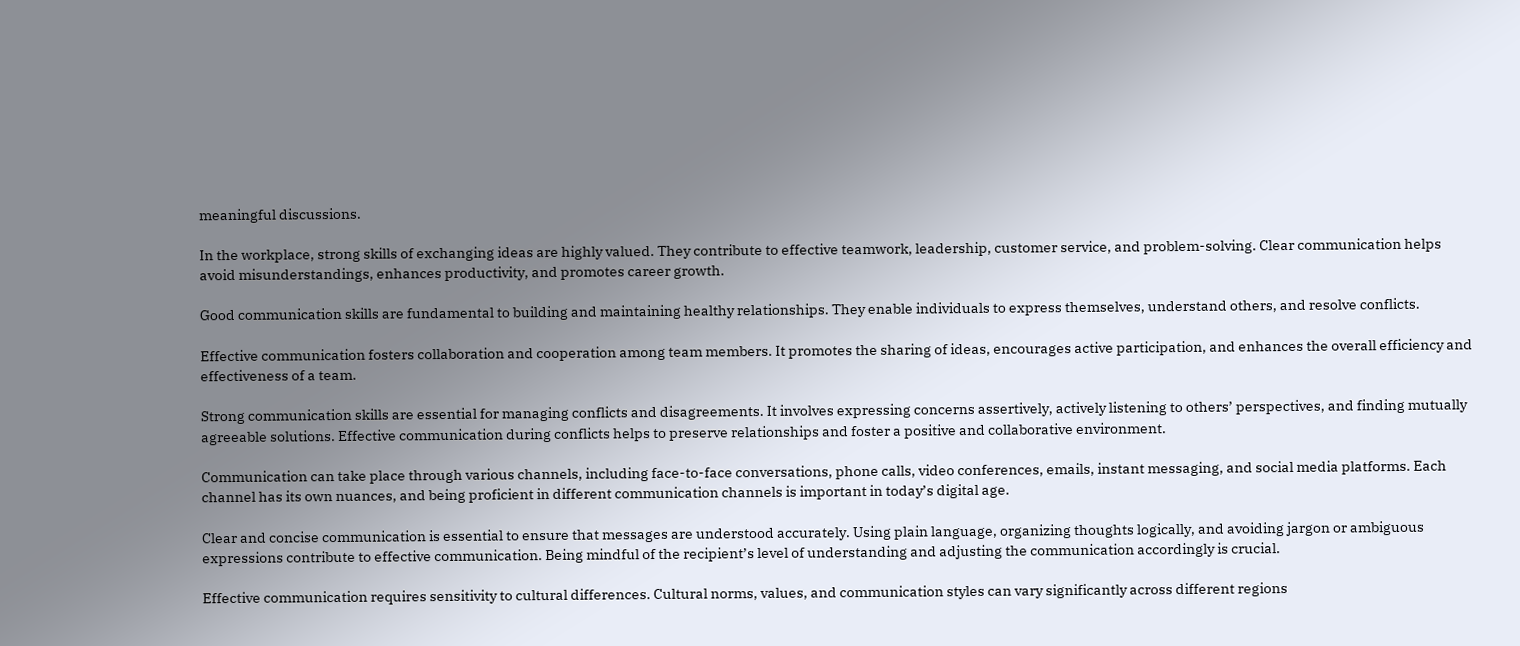meaningful discussions.

In the workplace, strong skills of exchanging ideas are highly valued. They contribute to effective teamwork, leadership, customer service, and problem-solving. Clear communication helps avoid misunderstandings, enhances productivity, and promotes career growth.

Good communication skills are fundamental to building and maintaining healthy relationships. They enable individuals to express themselves, understand others, and resolve conflicts.

Effective communication fosters collaboration and cooperation among team members. It promotes the sharing of ideas, encourages active participation, and enhances the overall efficiency and effectiveness of a team.

Strong communication skills are essential for managing conflicts and disagreements. It involves expressing concerns assertively, actively listening to others’ perspectives, and finding mutually agreeable solutions. Effective communication during conflicts helps to preserve relationships and foster a positive and collaborative environment.

Communication can take place through various channels, including face-to-face conversations, phone calls, video conferences, emails, instant messaging, and social media platforms. Each channel has its own nuances, and being proficient in different communication channels is important in today’s digital age.

Clear and concise communication is essential to ensure that messages are understood accurately. Using plain language, organizing thoughts logically, and avoiding jargon or ambiguous expressions contribute to effective communication. Being mindful of the recipient’s level of understanding and adjusting the communication accordingly is crucial.

Effective communication requires sensitivity to cultural differences. Cultural norms, values, and communication styles can vary significantly across different regions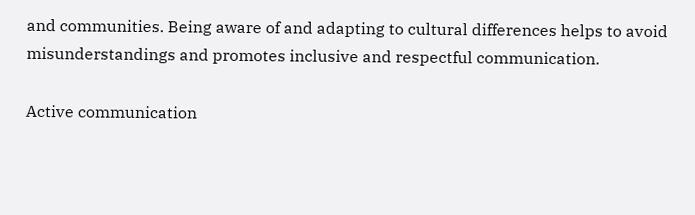and communities. Being aware of and adapting to cultural differences helps to avoid misunderstandings and promotes inclusive and respectful communication.

Active communication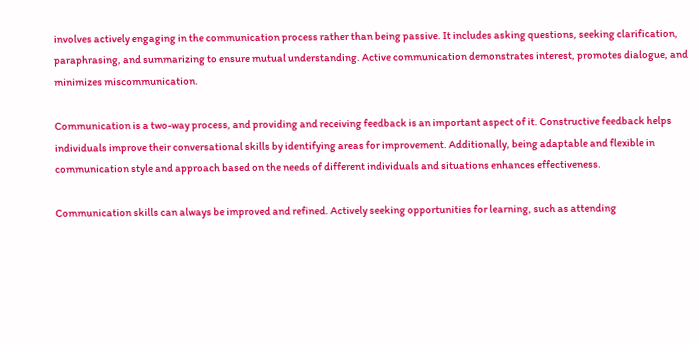involves actively engaging in the communication process rather than being passive. It includes asking questions, seeking clarification, paraphrasing, and summarizing to ensure mutual understanding. Active communication demonstrates interest, promotes dialogue, and minimizes miscommunication.

Communication is a two-way process, and providing and receiving feedback is an important aspect of it. Constructive feedback helps individuals improve their conversational skills by identifying areas for improvement. Additionally, being adaptable and flexible in communication style and approach based on the needs of different individuals and situations enhances effectiveness.

Communication skills can always be improved and refined. Actively seeking opportunities for learning, such as attending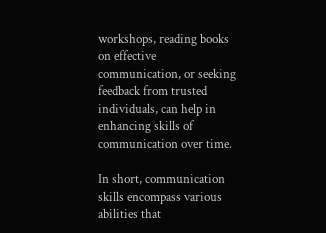workshops, reading books on effective communication, or seeking feedback from trusted individuals, can help in enhancing skills of communication over time.

In short, communication skills encompass various abilities that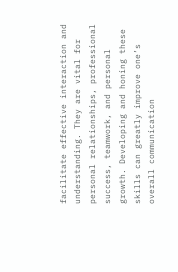facilitate effective interaction and understanding. They are vital for personal relationships, professional success, teamwork, and personal growth. Developing and honing these skills can greatly improve one’s overall communication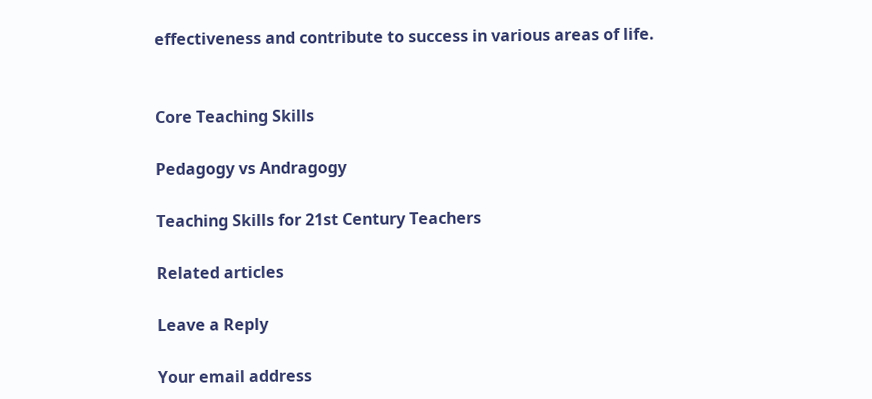effectiveness and contribute to success in various areas of life.


Core Teaching Skills

Pedagogy vs Andragogy

Teaching Skills for 21st Century Teachers

Related articles

Leave a Reply

Your email address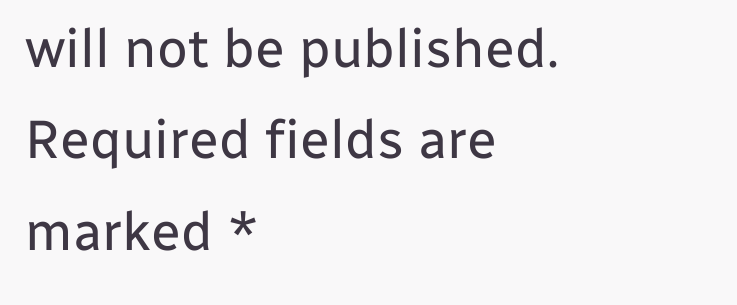will not be published. Required fields are marked *